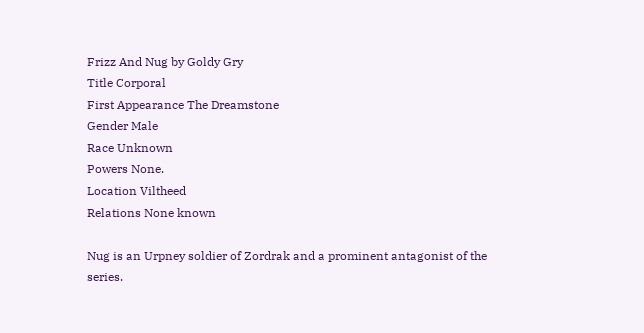Frizz And Nug by Goldy Gry
Title Corporal
First Appearance The Dreamstone
Gender Male
Race Unknown
Powers None.
Location Viltheed
Relations None known

Nug is an Urpney soldier of Zordrak and a prominent antagonist of the series.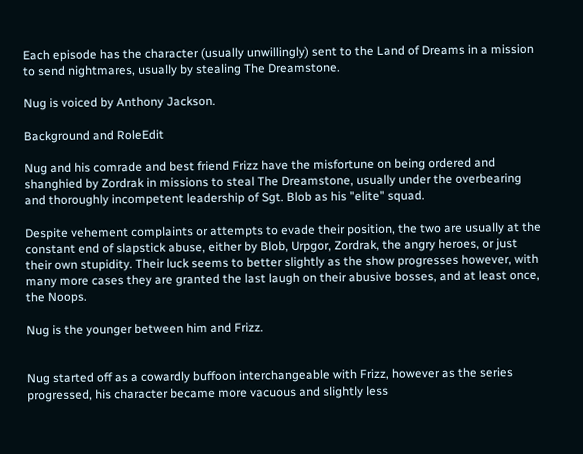Each episode has the character (usually unwillingly) sent to the Land of Dreams in a mission to send nightmares, usually by stealing The Dreamstone.

Nug is voiced by Anthony Jackson.

Background and RoleEdit

Nug and his comrade and best friend Frizz have the misfortune on being ordered and shanghied by Zordrak in missions to steal The Dreamstone, usually under the overbearing and thoroughly incompetent leadership of Sgt. Blob as his "elite" squad.

Despite vehement complaints or attempts to evade their position, the two are usually at the constant end of slapstick abuse, either by Blob, Urpgor, Zordrak, the angry heroes, or just their own stupidity. Their luck seems to better slightly as the show progresses however, with many more cases they are granted the last laugh on their abusive bosses, and at least once, the Noops.

Nug is the younger between him and Frizz.


Nug started off as a cowardly buffoon interchangeable with Frizz, however as the series progressed, his character became more vacuous and slightly less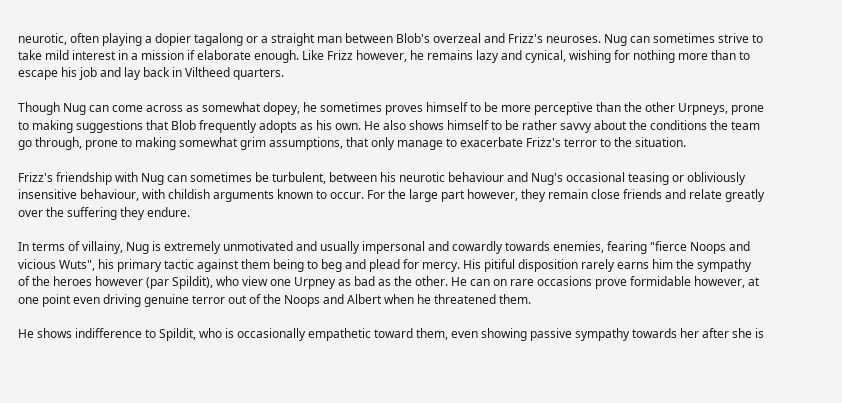neurotic, often playing a dopier tagalong or a straight man between Blob's overzeal and Frizz's neuroses. Nug can sometimes strive to take mild interest in a mission if elaborate enough. Like Frizz however, he remains lazy and cynical, wishing for nothing more than to escape his job and lay back in Viltheed quarters.

Though Nug can come across as somewhat dopey, he sometimes proves himself to be more perceptive than the other Urpneys, prone to making suggestions that Blob frequently adopts as his own. He also shows himself to be rather savvy about the conditions the team go through, prone to making somewhat grim assumptions, that only manage to exacerbate Frizz's terror to the situation.

Frizz's friendship with Nug can sometimes be turbulent, between his neurotic behaviour and Nug's occasional teasing or obliviously insensitive behaviour, with childish arguments known to occur. For the large part however, they remain close friends and relate greatly over the suffering they endure.

In terms of villainy, Nug is extremely unmotivated and usually impersonal and cowardly towards enemies, fearing "fierce Noops and vicious Wuts", his primary tactic against them being to beg and plead for mercy. His pitiful disposition rarely earns him the sympathy of the heroes however (par Spildit), who view one Urpney as bad as the other. He can on rare occasions prove formidable however, at one point even driving genuine terror out of the Noops and Albert when he threatened them.

He shows indifference to Spildit, who is occasionally empathetic toward them, even showing passive sympathy towards her after she is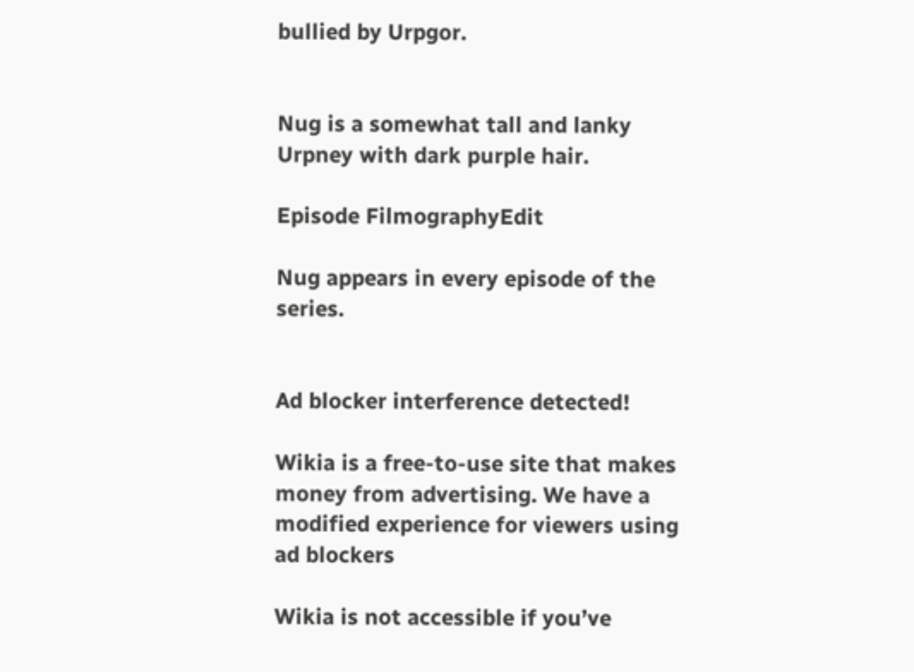bullied by Urpgor.


Nug is a somewhat tall and lanky Urpney with dark purple hair.

Episode FilmographyEdit

Nug appears in every episode of the series.


Ad blocker interference detected!

Wikia is a free-to-use site that makes money from advertising. We have a modified experience for viewers using ad blockers

Wikia is not accessible if you’ve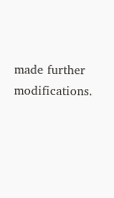made further modifications.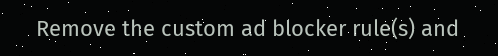Remove the custom ad blocker rule(s) and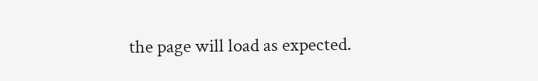the page will load as expected.